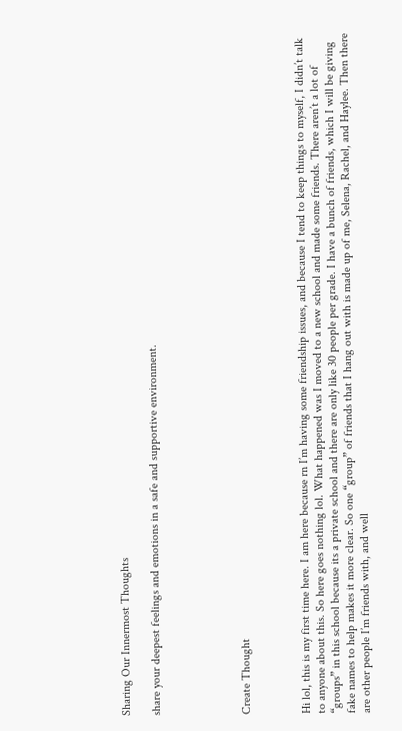Sharing Our Innermost Thoughts

share your deepest feelings and emotions in a safe and supportive environment.





Create Thought



Hi lol, this is my first time here. I am here because rn I’m having some friendship issues, and because I tend to keep things to myself, I didn’t talk to anyone about this. So here goes nothing lol. What happened was I moved to a new school and made some friends. There aren’t a lot of “groups” in this school because its a private school and there are only like 30 people per grade. I have a bunch of friends, which I will be giving fake names to help makes it more clear. So one “group” of friends that I hang out with is made up of me, Selena, Rachel, and Haylee. Then there are other people I’m friends with, and well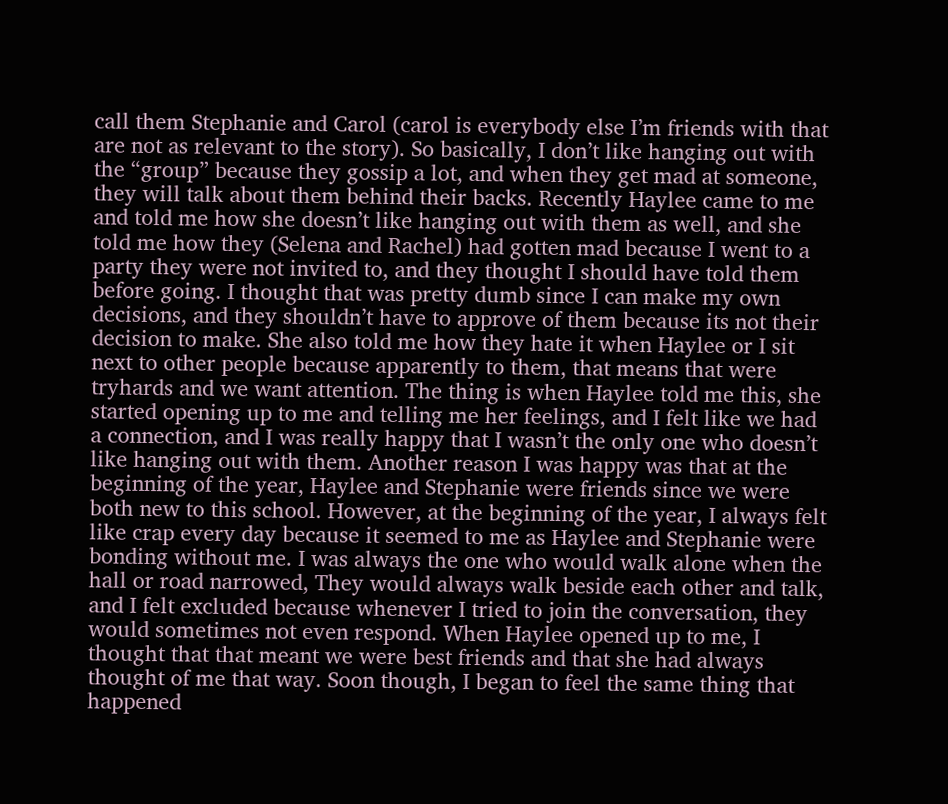call them Stephanie and Carol (carol is everybody else I’m friends with that are not as relevant to the story). So basically, I don’t like hanging out with the “group” because they gossip a lot, and when they get mad at someone, they will talk about them behind their backs. Recently Haylee came to me and told me how she doesn’t like hanging out with them as well, and she told me how they (Selena and Rachel) had gotten mad because I went to a party they were not invited to, and they thought I should have told them before going. I thought that was pretty dumb since I can make my own decisions, and they shouldn’t have to approve of them because its not their decision to make. She also told me how they hate it when Haylee or I sit next to other people because apparently to them, that means that were tryhards and we want attention. The thing is when Haylee told me this, she started opening up to me and telling me her feelings, and I felt like we had a connection, and I was really happy that I wasn’t the only one who doesn’t like hanging out with them. Another reason I was happy was that at the beginning of the year, Haylee and Stephanie were friends since we were both new to this school. However, at the beginning of the year, I always felt like crap every day because it seemed to me as Haylee and Stephanie were bonding without me. I was always the one who would walk alone when the hall or road narrowed, They would always walk beside each other and talk, and I felt excluded because whenever I tried to join the conversation, they would sometimes not even respond. When Haylee opened up to me, I thought that that meant we were best friends and that she had always thought of me that way. Soon though, I began to feel the same thing that happened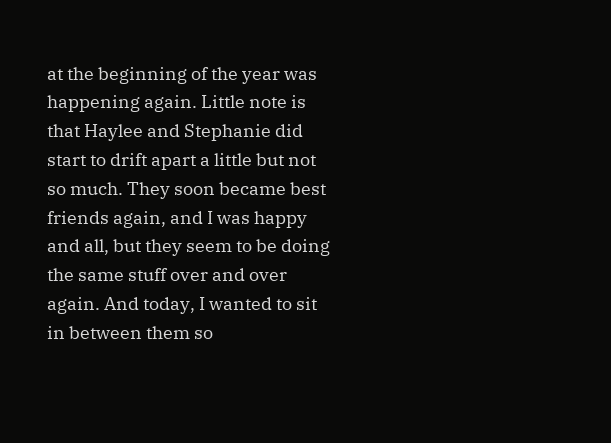at the beginning of the year was happening again. Little note is that Haylee and Stephanie did start to drift apart a little but not so much. They soon became best friends again, and I was happy and all, but they seem to be doing the same stuff over and over again. And today, I wanted to sit in between them so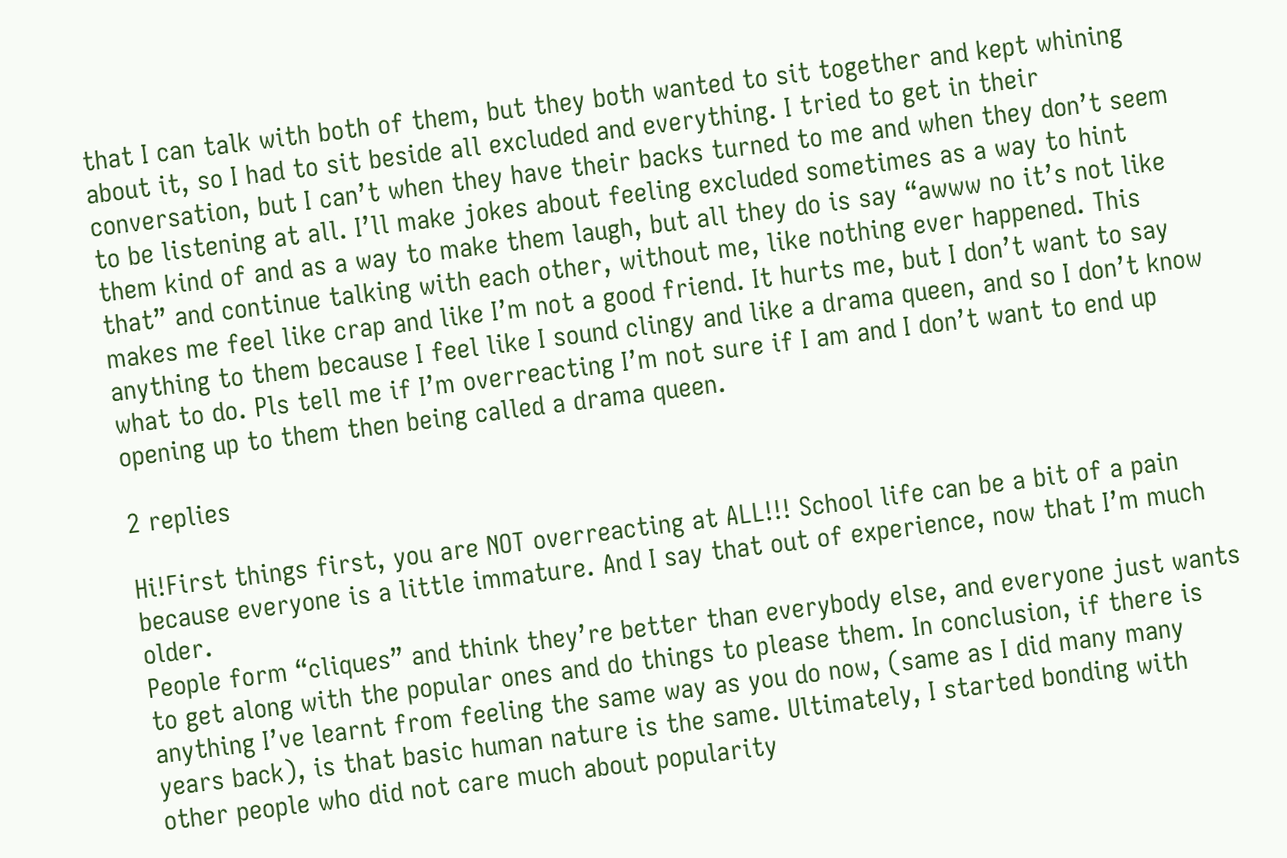that I can talk with both of them, but they both wanted to sit together and kept whining about it, so I had to sit beside all excluded and everything. I tried to get in their conversation, but I can’t when they have their backs turned to me and when they don’t seem to be listening at all. I’ll make jokes about feeling excluded sometimes as a way to hint them kind of and as a way to make them laugh, but all they do is say “awww no it’s not like that” and continue talking with each other, without me, like nothing ever happened. This makes me feel like crap and like I’m not a good friend. It hurts me, but I don’t want to say anything to them because I feel like I sound clingy and like a drama queen, and so I don’t know what to do. Pls tell me if I’m overreacting I’m not sure if I am and I don’t want to end up opening up to them then being called a drama queen.

2 replies

Hi!First things first, you are NOT overreacting at ALL!!! School life can be a bit of a pain because everyone is a little immature. And I say that out of experience, now that I’m much older.
People form “cliques” and think they’re better than everybody else, and everyone just wants to get along with the popular ones and do things to please them. In conclusion, if there is anything I’ve learnt from feeling the same way as you do now, (same as I did many many years back), is that basic human nature is the same. Ultimately, I started bonding with other people who did not care much about popularity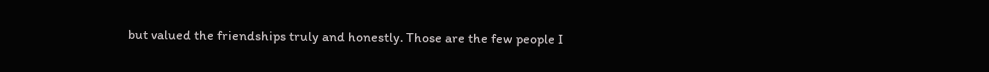but valued the friendships truly and honestly. Those are the few people I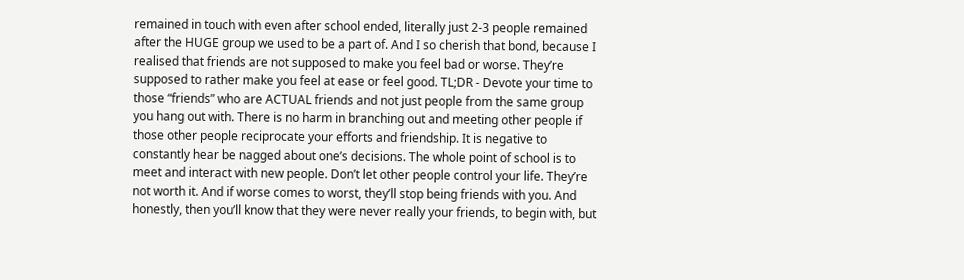remained in touch with even after school ended, literally just 2-3 people remained after the HUGE group we used to be a part of. And I so cherish that bond, because I realised that friends are not supposed to make you feel bad or worse. They’re supposed to rather make you feel at ease or feel good. TL;DR - Devote your time to those “friends” who are ACTUAL friends and not just people from the same group you hang out with. There is no harm in branching out and meeting other people if those other people reciprocate your efforts and friendship. It is negative to constantly hear be nagged about one’s decisions. The whole point of school is to meet and interact with new people. Don’t let other people control your life. They’re not worth it. And if worse comes to worst, they’ll stop being friends with you. And honestly, then you’ll know that they were never really your friends, to begin with, but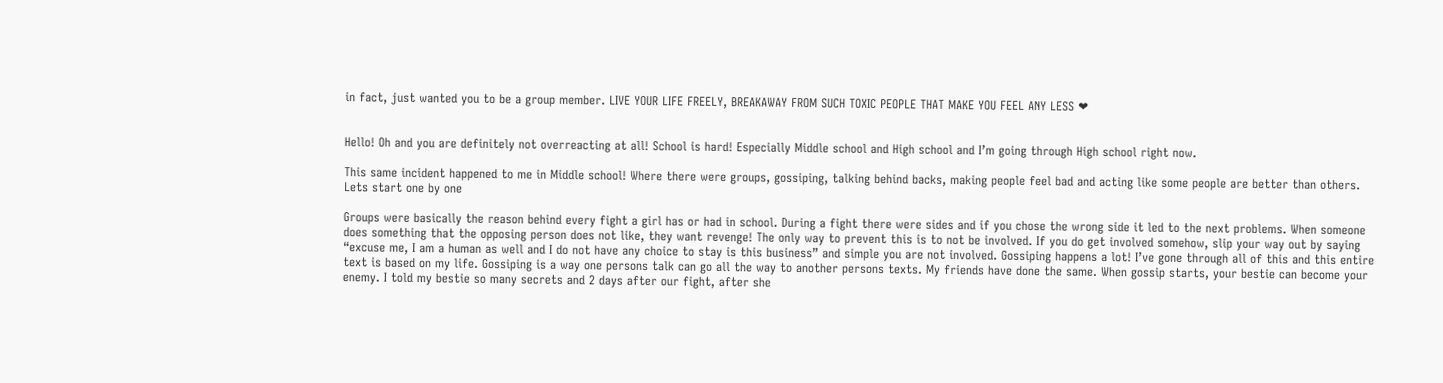in fact, just wanted you to be a group member. LIVE YOUR LIFE FREELY, BREAKAWAY FROM SUCH TOXIC PEOPLE THAT MAKE YOU FEEL ANY LESS ❤


Hello! Oh and you are definitely not overreacting at all! School is hard! Especially Middle school and High school and I’m going through High school right now.

This same incident happened to me in Middle school! Where there were groups, gossiping, talking behind backs, making people feel bad and acting like some people are better than others. Lets start one by one

Groups were basically the reason behind every fight a girl has or had in school. During a fight there were sides and if you chose the wrong side it led to the next problems. When someone does something that the opposing person does not like, they want revenge! The only way to prevent this is to not be involved. If you do get involved somehow, slip your way out by saying “excuse me, I am a human as well and I do not have any choice to stay is this business” and simple you are not involved. Gossiping happens a lot! I’ve gone through all of this and this entire text is based on my life. Gossiping is a way one persons talk can go all the way to another persons texts. My friends have done the same. When gossip starts, your bestie can become your enemy. I told my bestie so many secrets and 2 days after our fight, after she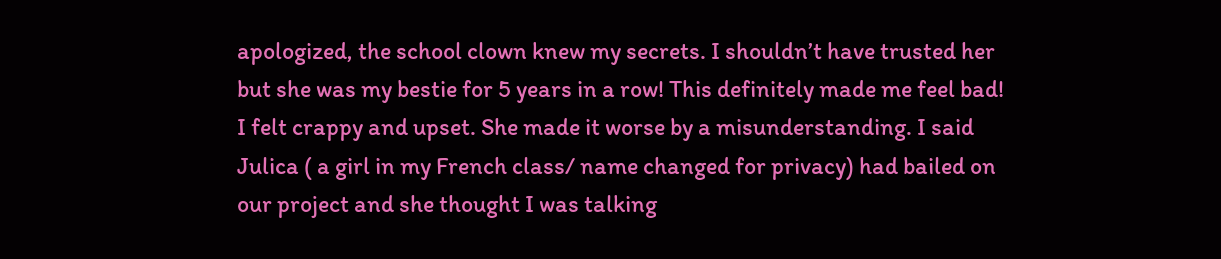apologized, the school clown knew my secrets. I shouldn’t have trusted her but she was my bestie for 5 years in a row! This definitely made me feel bad! I felt crappy and upset. She made it worse by a misunderstanding. I said Julica ( a girl in my French class/ name changed for privacy) had bailed on our project and she thought I was talking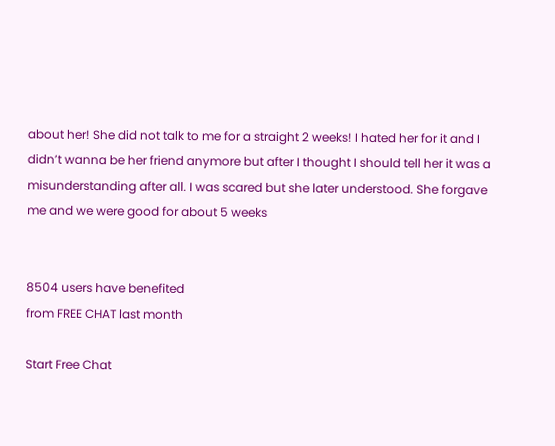about her! She did not talk to me for a straight 2 weeks! I hated her for it and I didn’t wanna be her friend anymore but after I thought I should tell her it was a misunderstanding after all. I was scared but she later understood. She forgave me and we were good for about 5 weeks


8504 users have benefited
from FREE CHAT last month

Start Free Chat